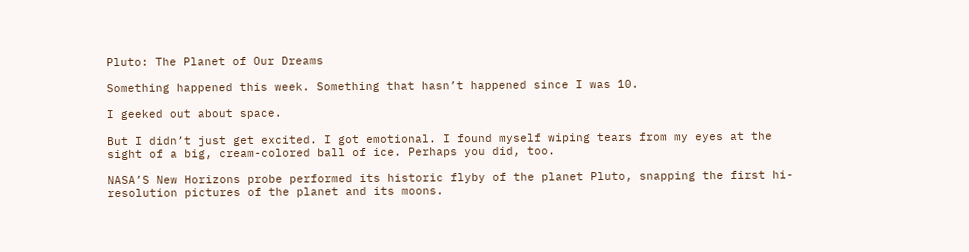Pluto: The Planet of Our Dreams

Something happened this week. Something that hasn’t happened since I was 10.

I geeked out about space.

But I didn’t just get excited. I got emotional. I found myself wiping tears from my eyes at the sight of a big, cream-colored ball of ice. Perhaps you did, too.

NASA’S New Horizons probe performed its historic flyby of the planet Pluto, snapping the first hi-resolution pictures of the planet and its moons.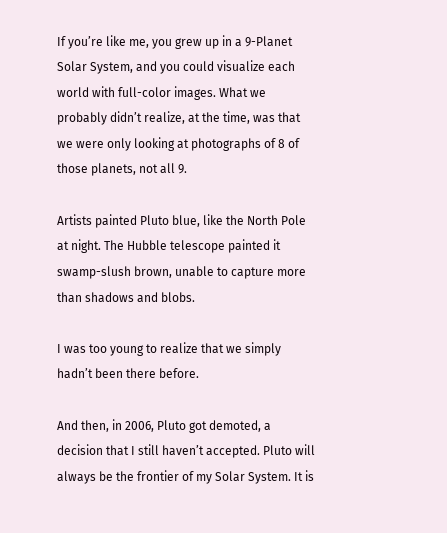If you’re like me, you grew up in a 9-Planet Solar System, and you could visualize each world with full-color images. What we probably didn’t realize, at the time, was that we were only looking at photographs of 8 of those planets, not all 9.

Artists painted Pluto blue, like the North Pole at night. The Hubble telescope painted it swamp-slush brown, unable to capture more than shadows and blobs.

I was too young to realize that we simply hadn’t been there before.

And then, in 2006, Pluto got demoted, a decision that I still haven’t accepted. Pluto will always be the frontier of my Solar System. It is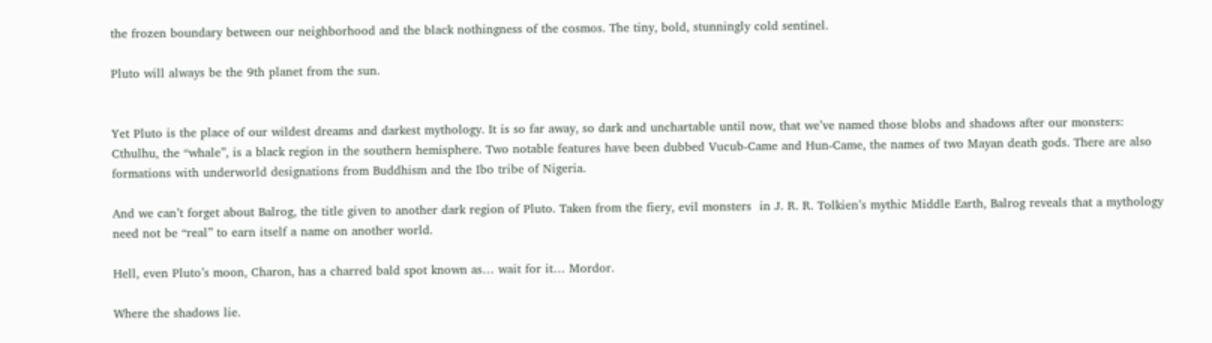the frozen boundary between our neighborhood and the black nothingness of the cosmos. The tiny, bold, stunningly cold sentinel.

Pluto will always be the 9th planet from the sun.


Yet Pluto is the place of our wildest dreams and darkest mythology. It is so far away, so dark and unchartable until now, that we’ve named those blobs and shadows after our monsters: Cthulhu, the “whale”, is a black region in the southern hemisphere. Two notable features have been dubbed Vucub-Came and Hun-Came, the names of two Mayan death gods. There are also formations with underworld designations from Buddhism and the Ibo tribe of Nigeria.

And we can’t forget about Balrog, the title given to another dark region of Pluto. Taken from the fiery, evil monsters  in J. R. R. Tolkien’s mythic Middle Earth, Balrog reveals that a mythology need not be “real” to earn itself a name on another world.

Hell, even Pluto’s moon, Charon, has a charred bald spot known as… wait for it… Mordor.

Where the shadows lie.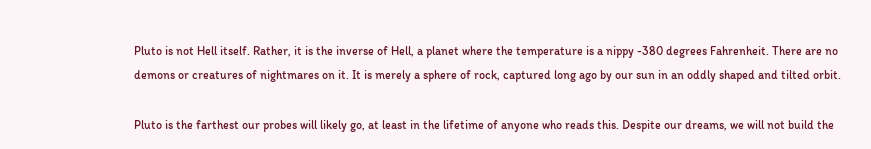Pluto is not Hell itself. Rather, it is the inverse of Hell, a planet where the temperature is a nippy -380 degrees Fahrenheit. There are no demons or creatures of nightmares on it. It is merely a sphere of rock, captured long ago by our sun in an oddly shaped and tilted orbit.

Pluto is the farthest our probes will likely go, at least in the lifetime of anyone who reads this. Despite our dreams, we will not build the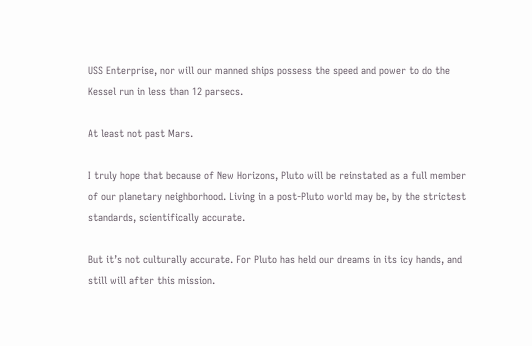USS Enterprise, nor will our manned ships possess the speed and power to do the Kessel run in less than 12 parsecs.

At least not past Mars.

I truly hope that because of New Horizons, Pluto will be reinstated as a full member of our planetary neighborhood. Living in a post-Pluto world may be, by the strictest standards, scientifically accurate.

But it’s not culturally accurate. For Pluto has held our dreams in its icy hands, and still will after this mission.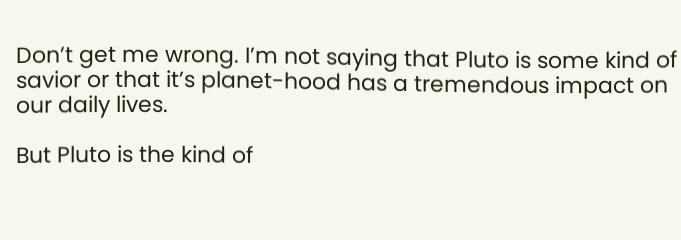Don’t get me wrong. I’m not saying that Pluto is some kind of savior or that it’s planet-hood has a tremendous impact on our daily lives.

But Pluto is the kind of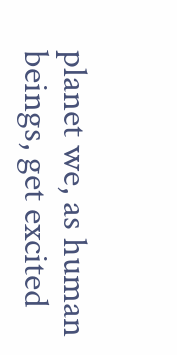planet we, as human beings, get excited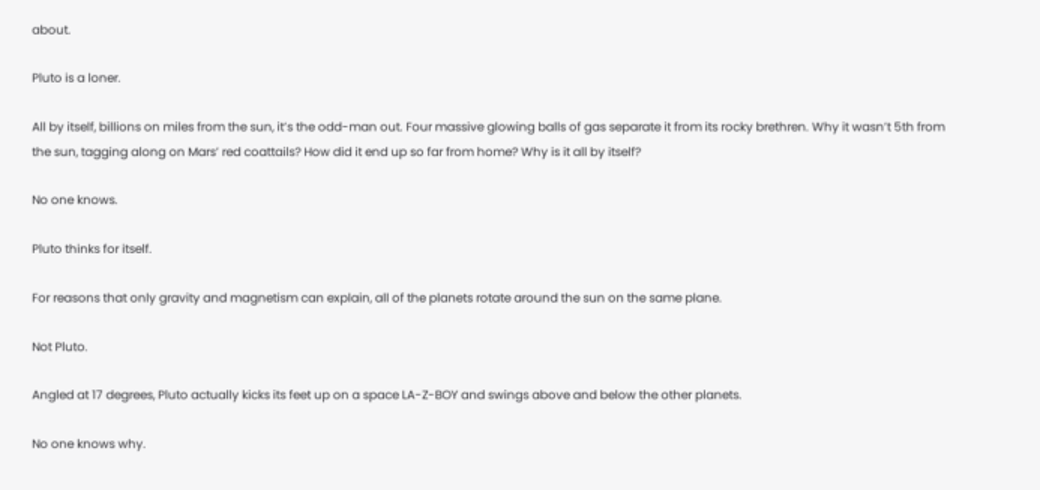about.

Pluto is a loner.

All by itself, billions on miles from the sun, it’s the odd-man out. Four massive glowing balls of gas separate it from its rocky brethren. Why it wasn’t 5th from the sun, tagging along on Mars’ red coattails? How did it end up so far from home? Why is it all by itself?

No one knows.

Pluto thinks for itself.

For reasons that only gravity and magnetism can explain, all of the planets rotate around the sun on the same plane.

Not Pluto.

Angled at 17 degrees, Pluto actually kicks its feet up on a space LA-Z-BOY and swings above and below the other planets.

No one knows why.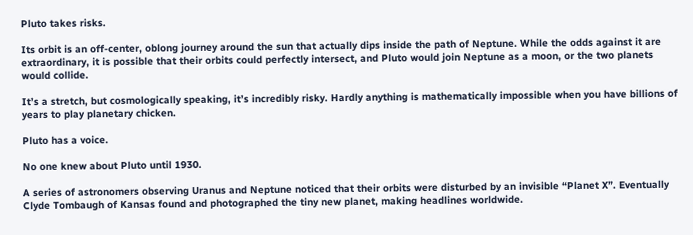Pluto takes risks.

Its orbit is an off-center, oblong journey around the sun that actually dips inside the path of Neptune. While the odds against it are extraordinary, it is possible that their orbits could perfectly intersect, and Pluto would join Neptune as a moon, or the two planets would collide.

It’s a stretch, but cosmologically speaking, it’s incredibly risky. Hardly anything is mathematically impossible when you have billions of years to play planetary chicken.

Pluto has a voice.

No one knew about Pluto until 1930.

A series of astronomers observing Uranus and Neptune noticed that their orbits were disturbed by an invisible “Planet X”. Eventually Clyde Tombaugh of Kansas found and photographed the tiny new planet, making headlines worldwide.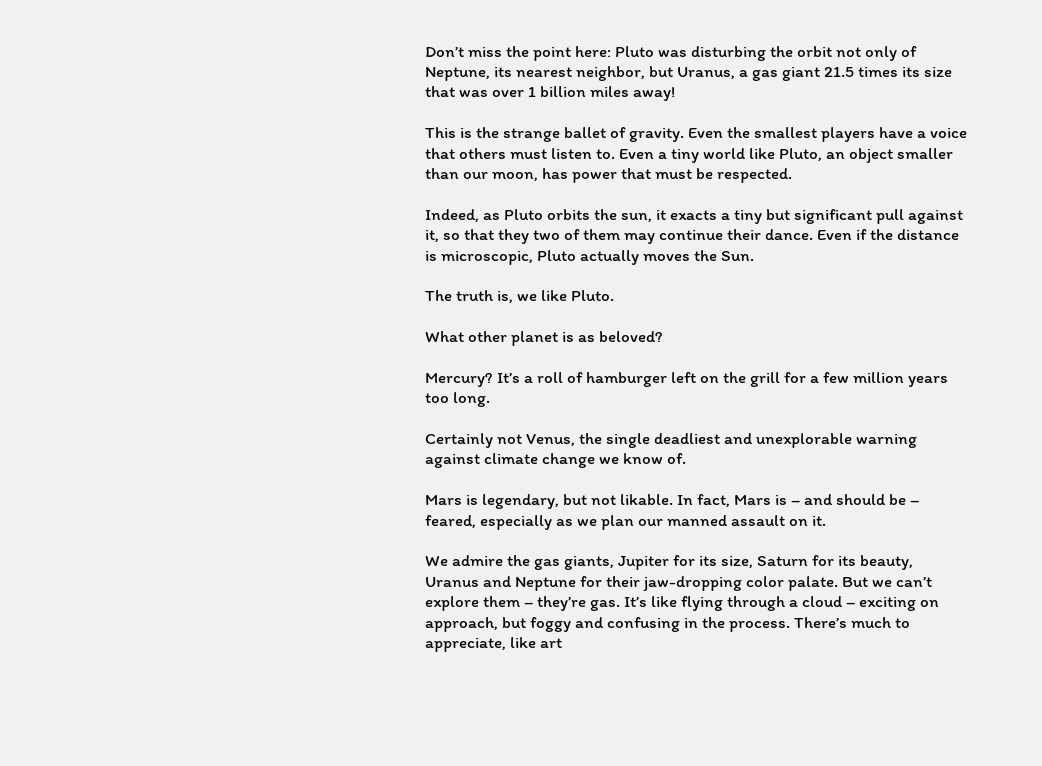Don’t miss the point here: Pluto was disturbing the orbit not only of Neptune, its nearest neighbor, but Uranus, a gas giant 21.5 times its size that was over 1 billion miles away!

This is the strange ballet of gravity. Even the smallest players have a voice that others must listen to. Even a tiny world like Pluto, an object smaller than our moon, has power that must be respected.

Indeed, as Pluto orbits the sun, it exacts a tiny but significant pull against it, so that they two of them may continue their dance. Even if the distance is microscopic, Pluto actually moves the Sun.

The truth is, we like Pluto.

What other planet is as beloved?

Mercury? It’s a roll of hamburger left on the grill for a few million years too long.

Certainly not Venus, the single deadliest and unexplorable warning against climate change we know of.

Mars is legendary, but not likable. In fact, Mars is – and should be – feared, especially as we plan our manned assault on it.

We admire the gas giants, Jupiter for its size, Saturn for its beauty, Uranus and Neptune for their jaw-dropping color palate. But we can’t explore them – they’re gas. It’s like flying through a cloud – exciting on approach, but foggy and confusing in the process. There’s much to appreciate, like art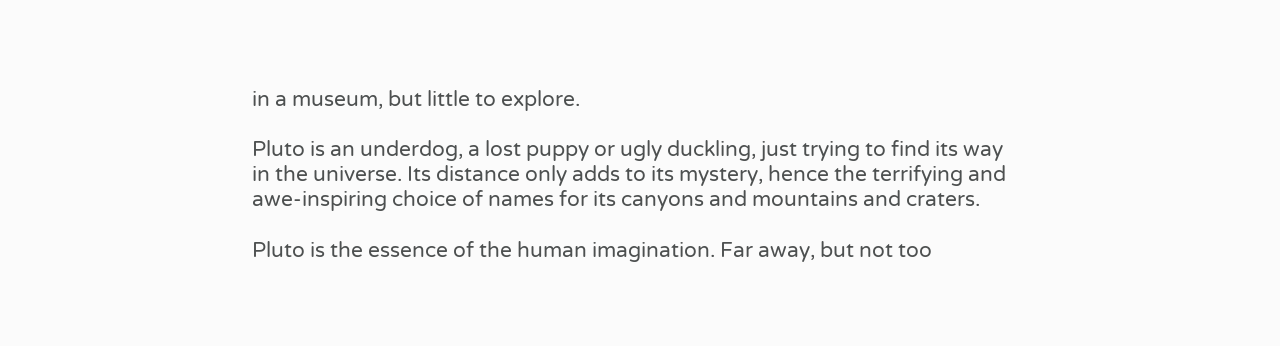in a museum, but little to explore.

Pluto is an underdog, a lost puppy or ugly duckling, just trying to find its way in the universe. Its distance only adds to its mystery, hence the terrifying and awe-inspiring choice of names for its canyons and mountains and craters.

Pluto is the essence of the human imagination. Far away, but not too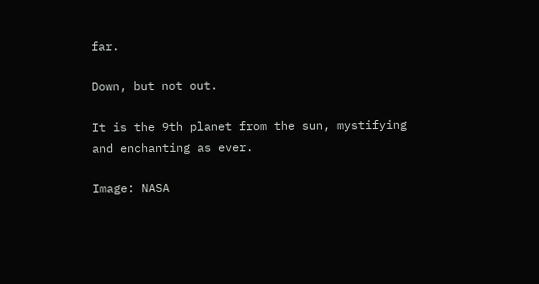far.

Down, but not out.

It is the 9th planet from the sun, mystifying and enchanting as ever.

Image: NASA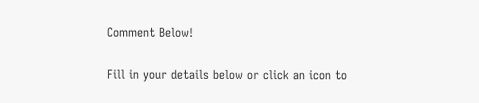Comment Below!

Fill in your details below or click an icon to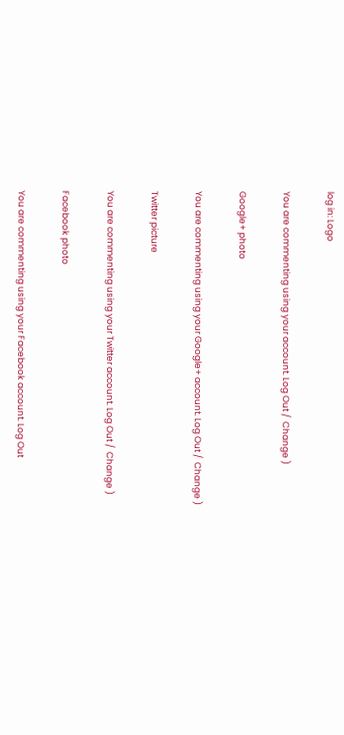log in: Logo

You are commenting using your account. Log Out /  Change )

Google+ photo

You are commenting using your Google+ account. Log Out /  Change )

Twitter picture

You are commenting using your Twitter account. Log Out /  Change )

Facebook photo

You are commenting using your Facebook account. Log Out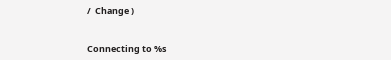/  Change )


Connecting to %s